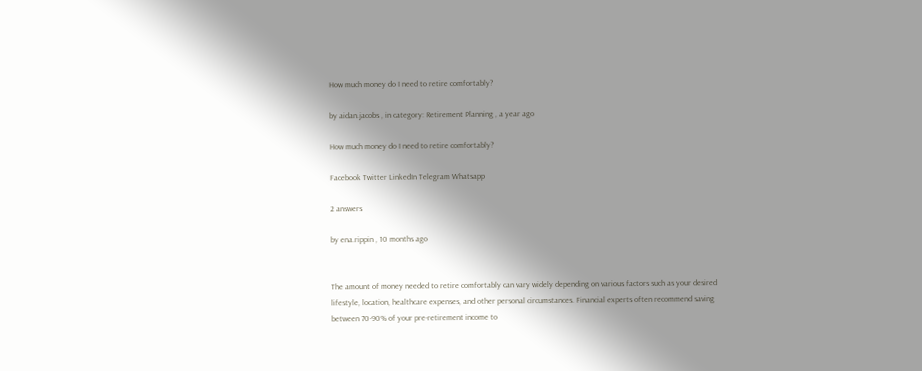How much money do I need to retire comfortably?

by aidan.jacobs , in category: Retirement Planning , a year ago

How much money do I need to retire comfortably?

Facebook Twitter LinkedIn Telegram Whatsapp

2 answers

by ena.rippin , 10 months ago


The amount of money needed to retire comfortably can vary widely depending on various factors such as your desired lifestyle, location, healthcare expenses, and other personal circumstances. Financial experts often recommend saving between 70-90% of your pre-retirement income to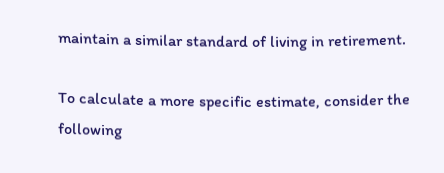maintain a similar standard of living in retirement.

To calculate a more specific estimate, consider the following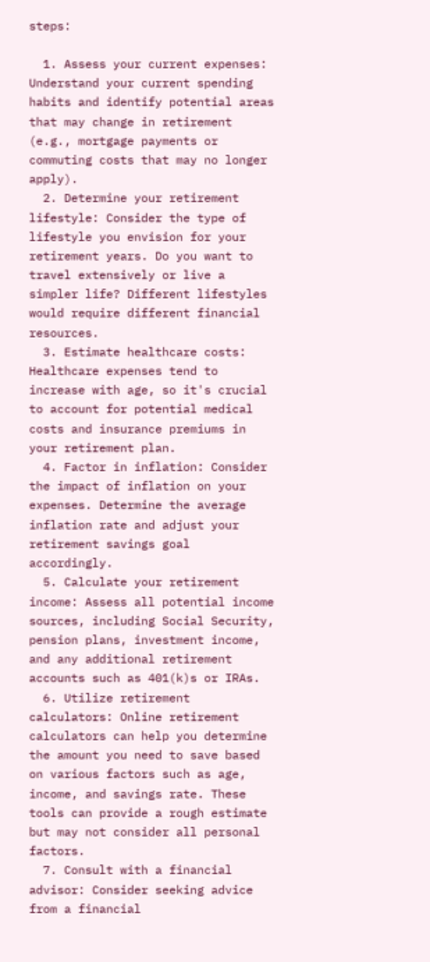steps:

  1. Assess your current expenses: Understand your current spending habits and identify potential areas that may change in retirement (e.g., mortgage payments or commuting costs that may no longer apply).
  2. Determine your retirement lifestyle: Consider the type of lifestyle you envision for your retirement years. Do you want to travel extensively or live a simpler life? Different lifestyles would require different financial resources.
  3. Estimate healthcare costs: Healthcare expenses tend to increase with age, so it's crucial to account for potential medical costs and insurance premiums in your retirement plan.
  4. Factor in inflation: Consider the impact of inflation on your expenses. Determine the average inflation rate and adjust your retirement savings goal accordingly.
  5. Calculate your retirement income: Assess all potential income sources, including Social Security, pension plans, investment income, and any additional retirement accounts such as 401(k)s or IRAs.
  6. Utilize retirement calculators: Online retirement calculators can help you determine the amount you need to save based on various factors such as age, income, and savings rate. These tools can provide a rough estimate but may not consider all personal factors.
  7. Consult with a financial advisor: Consider seeking advice from a financial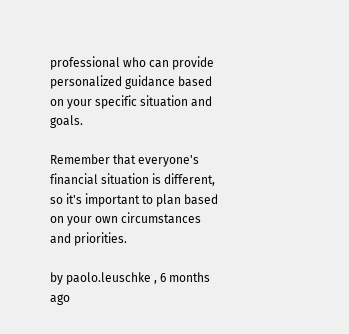professional who can provide personalized guidance based on your specific situation and goals.

Remember that everyone's financial situation is different, so it's important to plan based on your own circumstances and priorities.

by paolo.leuschke , 6 months ago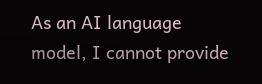As an AI language model, I cannot provide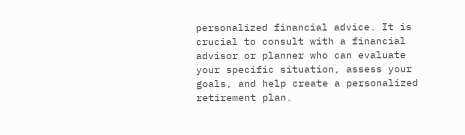personalized financial advice. It is crucial to consult with a financial advisor or planner who can evaluate your specific situation, assess your goals, and help create a personalized retirement plan.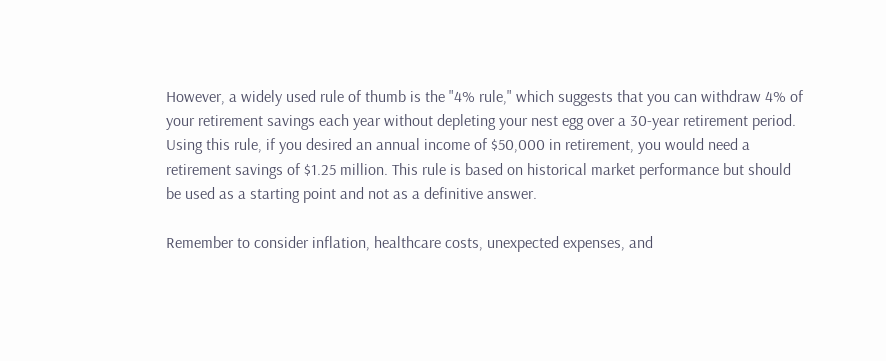However, a widely used rule of thumb is the "4% rule," which suggests that you can withdraw 4% of your retirement savings each year without depleting your nest egg over a 30-year retirement period. Using this rule, if you desired an annual income of $50,000 in retirement, you would need a retirement savings of $1.25 million. This rule is based on historical market performance but should be used as a starting point and not as a definitive answer.

Remember to consider inflation, healthcare costs, unexpected expenses, and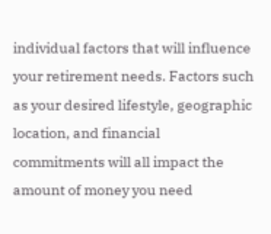individual factors that will influence your retirement needs. Factors such as your desired lifestyle, geographic location, and financial commitments will all impact the amount of money you need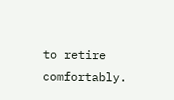to retire comfortably.